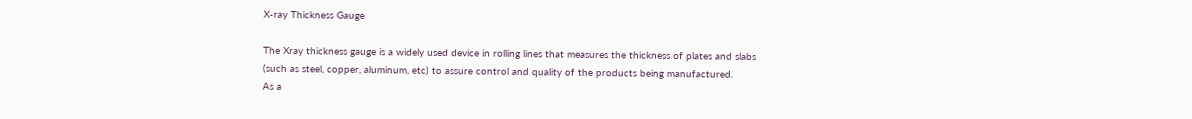X-ray Thickness Gauge

The Xray thickness gauge is a widely used device in rolling lines that measures the thickness of plates and slabs (such as steel, copper, aluminum, etc) to assure control and quality of the products being manufactured.
As a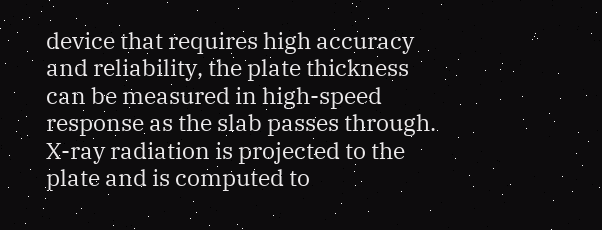device that requires high accuracy and reliability, the plate thickness can be measured in high-speed response as the slab passes through. X-ray radiation is projected to the plate and is computed to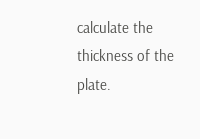calculate the thickness of the plate.